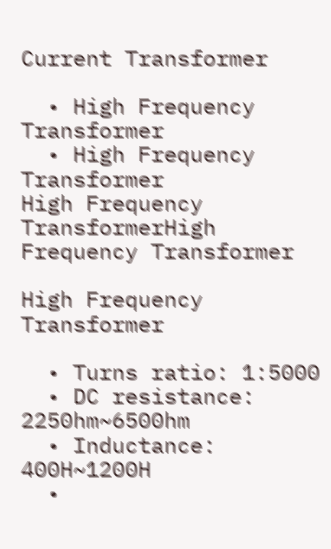Current Transformer

  • High Frequency Transformer
  • High Frequency Transformer
High Frequency TransformerHigh Frequency Transformer

High Frequency Transformer

  • Turns ratio: 1:5000
  • DC resistance: 2250hm~6500hm
  • Inductance: 400H~1200H
  •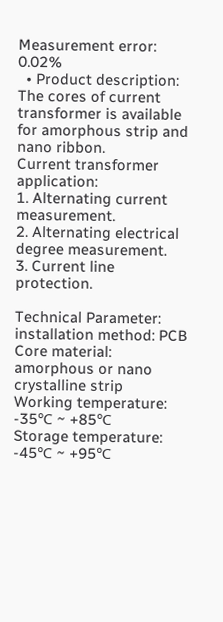Measurement error: 0.02%
  • Product description: The cores of current transformer is available for amorphous strip and nano ribbon.
Current transformer application:
1. Alternating current measurement.
2. Alternating electrical degree measurement.
3. Current line protection.

Technical Parameter:
installation method: PCB
Core material: amorphous or nano crystalline strip
Working temperature: -35℃ ~ +85℃
Storage temperature: -45℃ ~ +95℃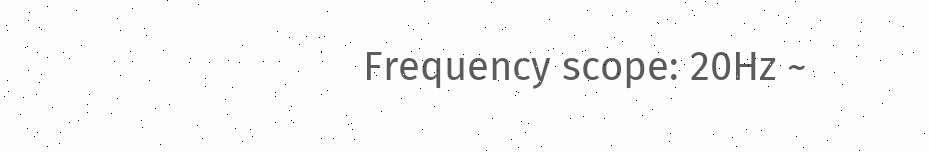Frequency scope: 20Hz ~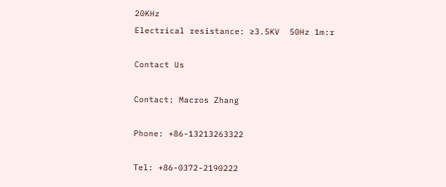20KHz
Electrical resistance: ≥3.5KV  50Hz 1m:r

Contact Us

Contact: Macros Zhang

Phone: +86-13213263322

Tel: +86-0372-2190222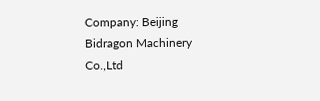Company: Beijing Bidragon Machinery Co.,Ltd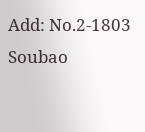Add: No.2-1803 Soubao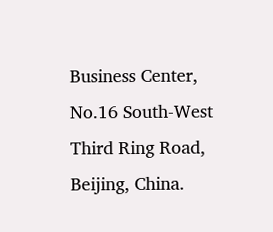Business Center, No.16 South-West Third Ring Road, Beijing, China.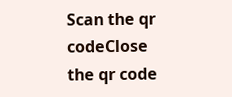Scan the qr codeClose
the qr code